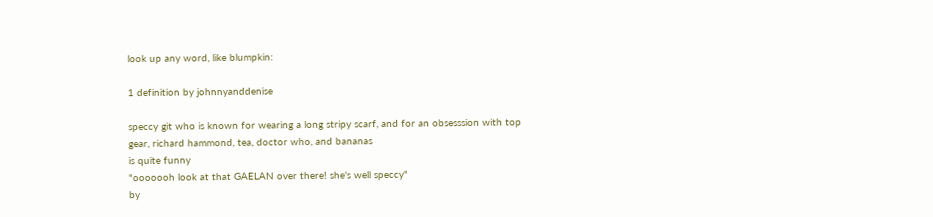look up any word, like blumpkin:

1 definition by johnnyanddenise

speccy git who is known for wearing a long stripy scarf, and for an obsesssion with top gear, richard hammond, tea, doctor who, and bananas
is quite funny
"ooooooh look at that GAELAN over there! she's well speccy"
by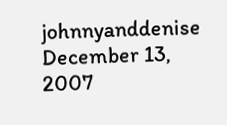johnnyanddenise December 13, 2007